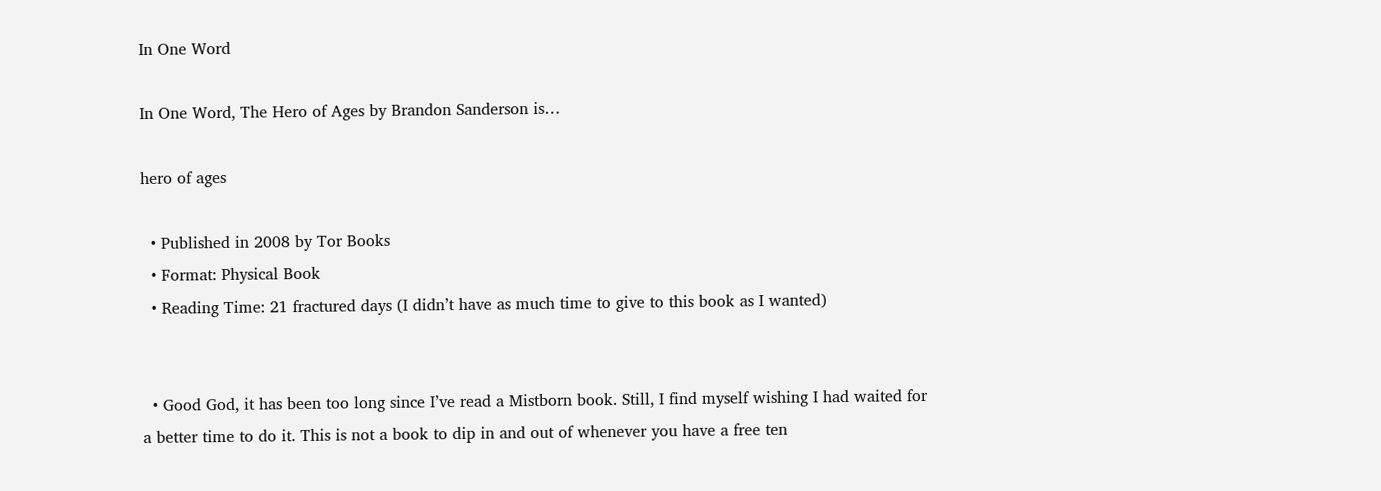In One Word

In One Word, The Hero of Ages by Brandon Sanderson is…

hero of ages

  • Published in 2008 by Tor Books
  • Format: Physical Book
  • Reading Time: 21 fractured days (I didn’t have as much time to give to this book as I wanted)


  • Good God, it has been too long since I’ve read a Mistborn book. Still, I find myself wishing I had waited for a better time to do it. This is not a book to dip in and out of whenever you have a free ten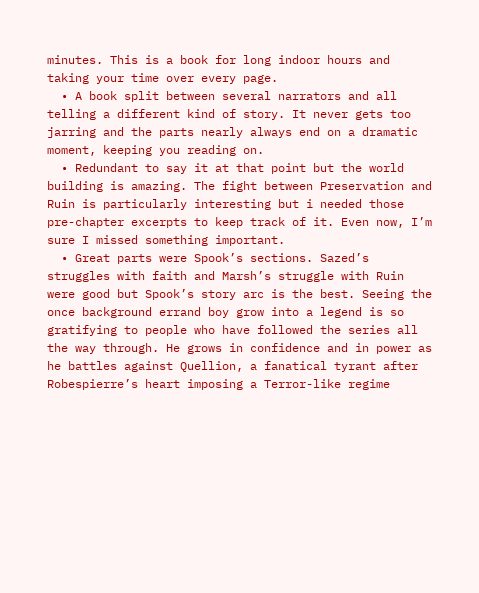minutes. This is a book for long indoor hours and taking your time over every page.
  • A book split between several narrators and all telling a different kind of story. It never gets too jarring and the parts nearly always end on a dramatic moment, keeping you reading on.
  • Redundant to say it at that point but the world building is amazing. The fight between Preservation and Ruin is particularly interesting but i needed those pre-chapter excerpts to keep track of it. Even now, I’m sure I missed something important.
  • Great parts were Spook’s sections. Sazed’s struggles with faith and Marsh’s struggle with Ruin were good but Spook’s story arc is the best. Seeing the once background errand boy grow into a legend is so gratifying to people who have followed the series all the way through. He grows in confidence and in power as he battles against Quellion, a fanatical tyrant after Robespierre’s heart imposing a Terror-like regime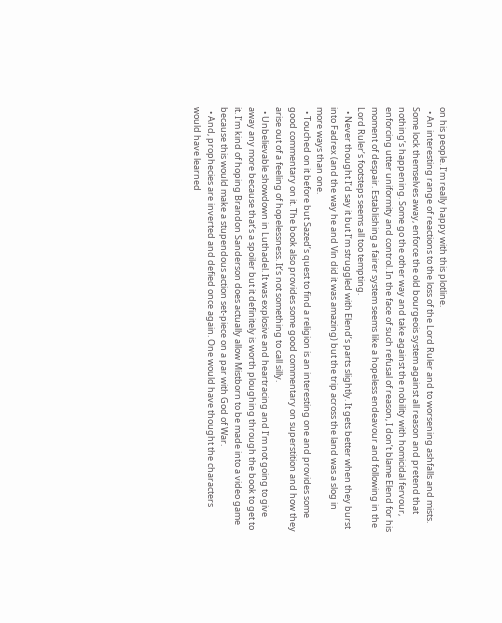on his people. I’m really happy with this plotline.
  • An interesting range of reactions to the loss of the Lord Ruler and to worsening ashfalls and mists. Some lock themselves away, enforce the old bourgeois system against all reason and pretend that nothing’s happening. Some go the other way and take against the nobility with homicidal fervour, enforcing utter uniformity and control. In the face of such refusal of reason, I don’t blame Elend for his moment of despair. Establishing a fairer system seems like a hopeless endeavour and following in the Lord Ruler’s footsteps seems all too tempting.
  • Never thought I’d say it but I’m struggled with Elend’s parts slightly. It gets better when they burst into Fadrex (and the way he and Vin did it was amazing) but the trip across the land was a slog in more ways than one.
  • Touched on it before but Sazed’s quest to find a religion is an interesting one and provides some good commentary on it. The book also provides some good commentary on superstition and how they arise out of a feeling of hopelessness. It’s not something to call silly.
  • Unbelievable showdown in Luthadel. It was explosive and heartracing and I’m not going to give away any more because that’s a spoiler but it definitely is worth ploughing through the book to get to it. I’m kind of hoping Brandon Sanderson does actually allow Mistborn to be made into a video game because this would make a stupendous action set-piece on a par with God of War.
  • And, prophecies are inverted and defied once again. One would have thought the characters would have learned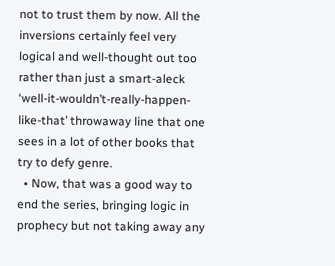not to trust them by now. All the inversions certainly feel very logical and well-thought out too rather than just a smart-aleck ‘well-it-wouldn’t-really-happen-like-that’ throwaway line that one sees in a lot of other books that try to defy genre.
  • Now, that was a good way to end the series, bringing logic in prophecy but not taking away any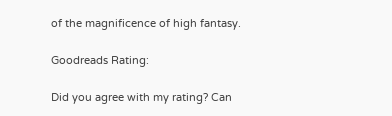of the magnificence of high fantasy.

Goodreads Rating:

Did you agree with my rating? Can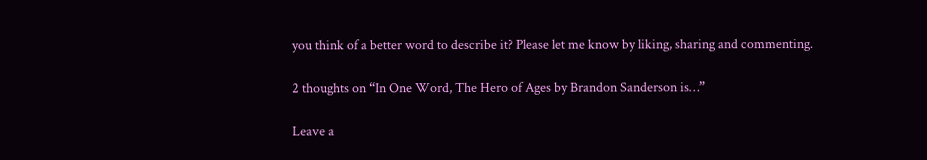you think of a better word to describe it? Please let me know by liking, sharing and commenting.

2 thoughts on “In One Word, The Hero of Ages by Brandon Sanderson is…”

Leave a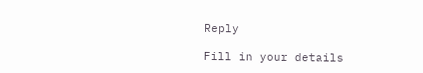Reply

Fill in your details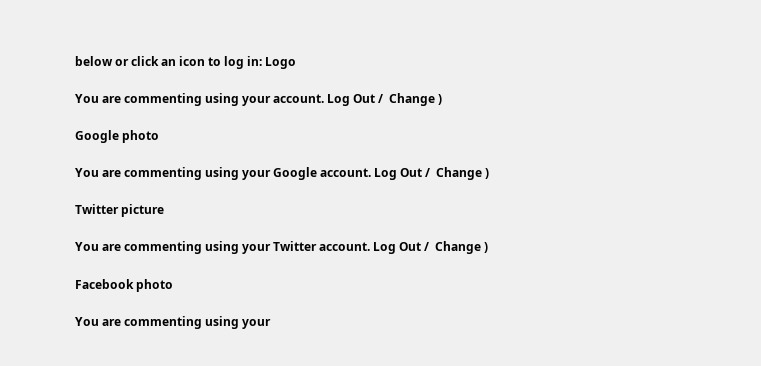below or click an icon to log in: Logo

You are commenting using your account. Log Out /  Change )

Google photo

You are commenting using your Google account. Log Out /  Change )

Twitter picture

You are commenting using your Twitter account. Log Out /  Change )

Facebook photo

You are commenting using your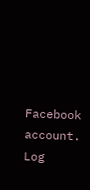Facebook account. Log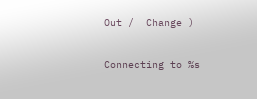Out /  Change )

Connecting to %s